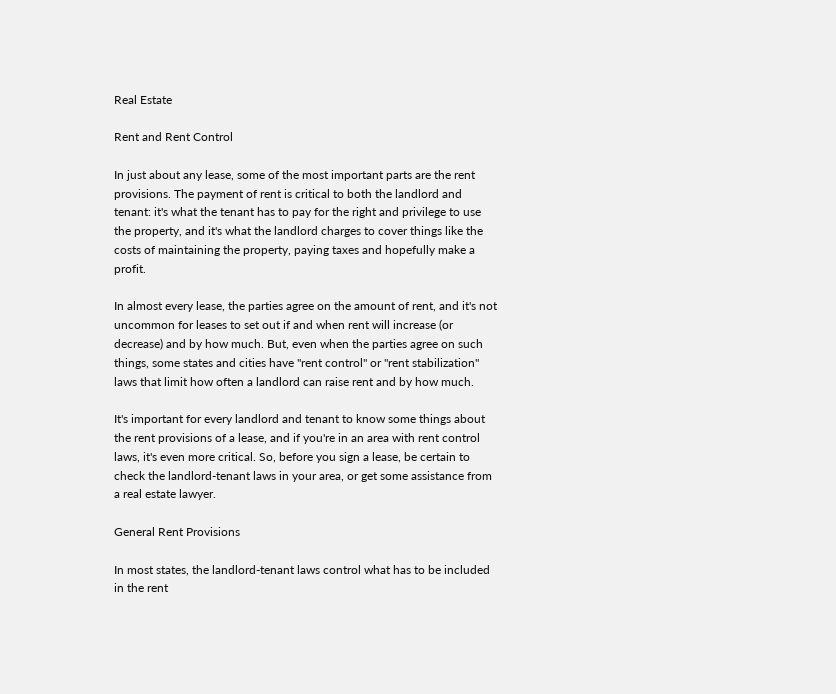Real Estate

Rent and Rent Control

In just about any lease, some of the most important parts are the rent provisions. The payment of rent is critical to both the landlord and tenant: it's what the tenant has to pay for the right and privilege to use the property, and it's what the landlord charges to cover things like the costs of maintaining the property, paying taxes and hopefully make a profit.

In almost every lease, the parties agree on the amount of rent, and it's not uncommon for leases to set out if and when rent will increase (or decrease) and by how much. But, even when the parties agree on such things, some states and cities have "rent control" or "rent stabilization" laws that limit how often a landlord can raise rent and by how much.

It's important for every landlord and tenant to know some things about the rent provisions of a lease, and if you're in an area with rent control laws, it's even more critical. So, before you sign a lease, be certain to check the landlord-tenant laws in your area, or get some assistance from a real estate lawyer.

General Rent Provisions

In most states, the landlord-tenant laws control what has to be included in the rent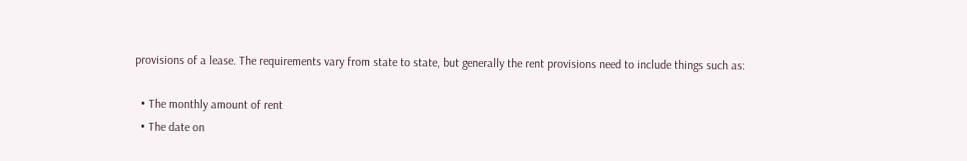provisions of a lease. The requirements vary from state to state, but generally the rent provisions need to include things such as:

  • The monthly amount of rent
  • The date on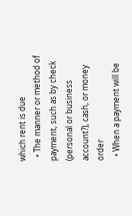which rent is due
  • The manner or method of payment, such as by check (personal or business account?), cash, or money order
  • When a payment will be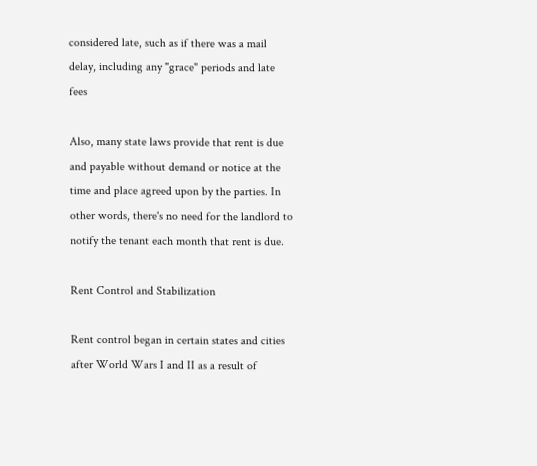considered late, such as if there was a mail delay, including any "grace" periods and late fees

Also, many state laws provide that rent is due and payable without demand or notice at the time and place agreed upon by the parties. In other words, there's no need for the landlord to notify the tenant each month that rent is due.

Rent Control and Stabilization

Rent control began in certain states and cities after World Wars I and II as a result of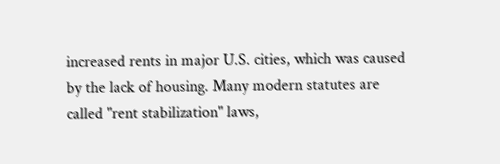increased rents in major U.S. cities, which was caused by the lack of housing. Many modern statutes are called "rent stabilization" laws,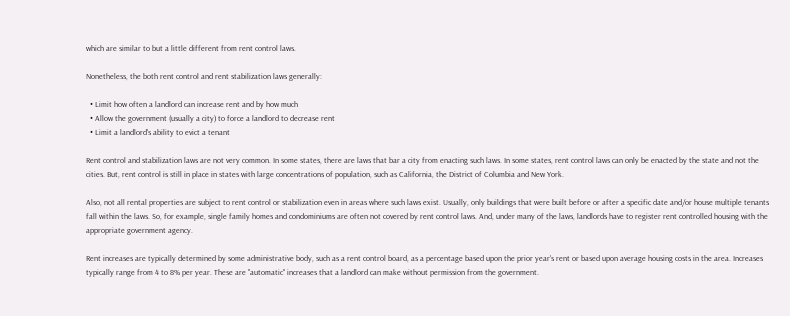which are similar to but a little different from rent control laws.

Nonetheless, the both rent control and rent stabilization laws generally:

  • Limit how often a landlord can increase rent and by how much
  • Allow the government (usually a city) to force a landlord to decrease rent
  • Limit a landlord's ability to evict a tenant

Rent control and stabilization laws are not very common. In some states, there are laws that bar a city from enacting such laws. In some states, rent control laws can only be enacted by the state and not the cities. But, rent control is still in place in states with large concentrations of population, such as California, the District of Columbia and New York.

Also, not all rental properties are subject to rent control or stabilization even in areas where such laws exist. Usually, only buildings that were built before or after a specific date and/or house multiple tenants fall within the laws. So, for example, single family homes and condominiums are often not covered by rent control laws. And, under many of the laws, landlords have to register rent controlled housing with the appropriate government agency.

Rent increases are typically determined by some administrative body, such as a rent control board, as a percentage based upon the prior year's rent or based upon average housing costs in the area. Increases typically range from 4 to 8% per year. These are "automatic" increases that a landlord can make without permission from the government.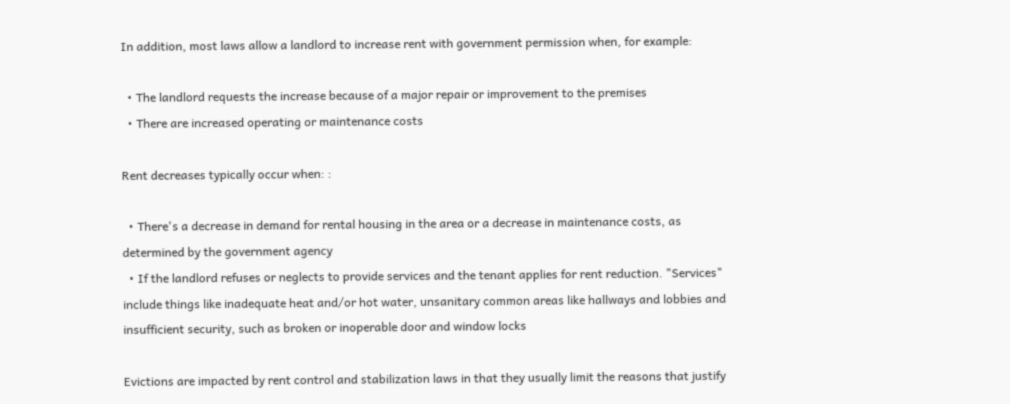In addition, most laws allow a landlord to increase rent with government permission when, for example:

  • The landlord requests the increase because of a major repair or improvement to the premises
  • There are increased operating or maintenance costs

Rent decreases typically occur when: :

  • There's a decrease in demand for rental housing in the area or a decrease in maintenance costs, as determined by the government agency
  • If the landlord refuses or neglects to provide services and the tenant applies for rent reduction. "Services" include things like inadequate heat and/or hot water, unsanitary common areas like hallways and lobbies and insufficient security, such as broken or inoperable door and window locks

Evictions are impacted by rent control and stabilization laws in that they usually limit the reasons that justify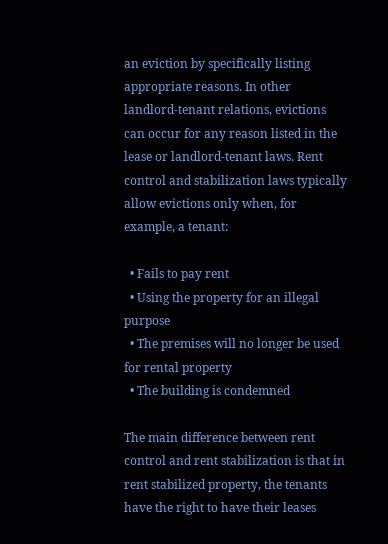an eviction by specifically listing appropriate reasons. In other landlord-tenant relations, evictions can occur for any reason listed in the lease or landlord-tenant laws. Rent control and stabilization laws typically allow evictions only when, for example, a tenant:

  • Fails to pay rent
  • Using the property for an illegal purpose
  • The premises will no longer be used for rental property
  • The building is condemned

The main difference between rent control and rent stabilization is that in rent stabilized property, the tenants have the right to have their leases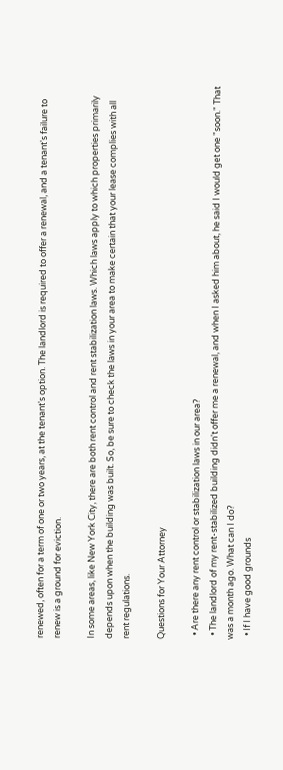renewed, often for a term of one or two years, at the tenant's option. The landlord is required to offer a renewal, and a tenant's failure to renew is a ground for eviction.

In some areas, like New York City, there are both rent control and rent stabilization laws. Which laws apply to which properties primarily depends upon when the building was built. So, be sure to check the laws in your area to make certain that your lease complies with all rent regulations.

Questions for Your Attorney

  • Are there any rent control or stabilization laws in our area?
  • The landlord of my rent-stabilized building didn't offer me a renewal, and when I asked him about, he said I would get one "soon." That was a month ago. What can I do?
  • If I have good grounds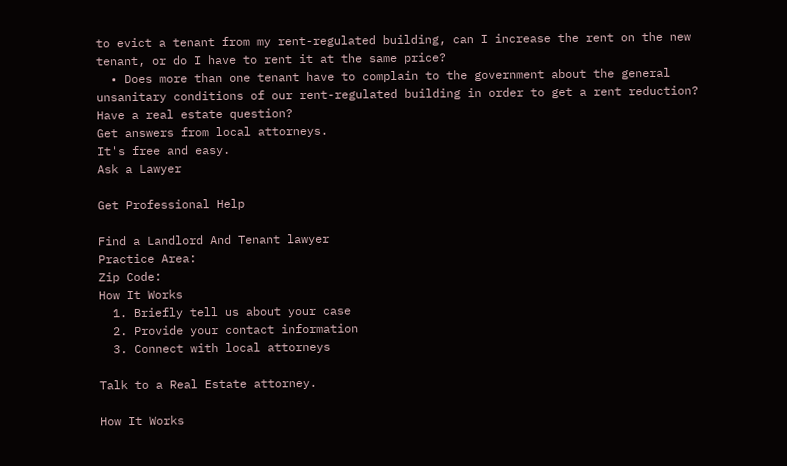to evict a tenant from my rent-regulated building, can I increase the rent on the new tenant, or do I have to rent it at the same price?
  • Does more than one tenant have to complain to the government about the general unsanitary conditions of our rent-regulated building in order to get a rent reduction?
Have a real estate question?
Get answers from local attorneys.
It's free and easy.
Ask a Lawyer

Get Professional Help

Find a Landlord And Tenant lawyer
Practice Area:
Zip Code:
How It Works
  1. Briefly tell us about your case
  2. Provide your contact information
  3. Connect with local attorneys

Talk to a Real Estate attorney.

How It Works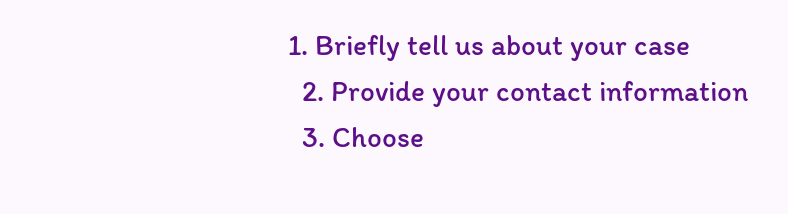1. Briefly tell us about your case
  2. Provide your contact information
  3. Choose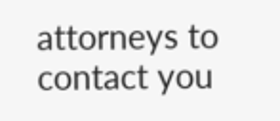attorneys to contact you